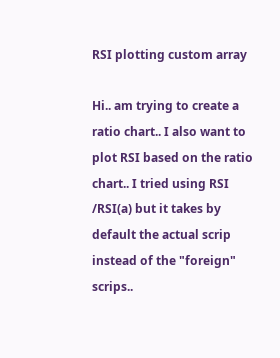RSI plotting custom array

Hi.. am trying to create a ratio chart.. I also want to plot RSI based on the ratio chart.. I tried using RSI /RSI(a) but it takes by default the actual scrip instead of the "foreign" scrips..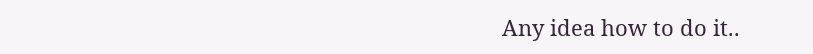Any idea how to do it..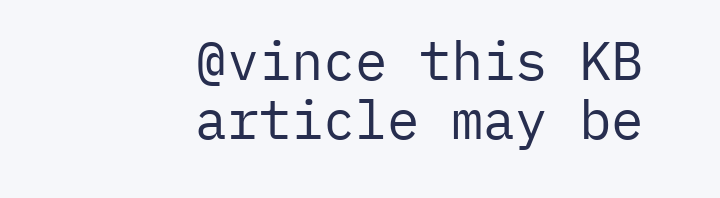@vince this KB article may be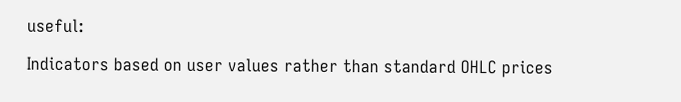useful:

Indicators based on user values rather than standard OHLC prices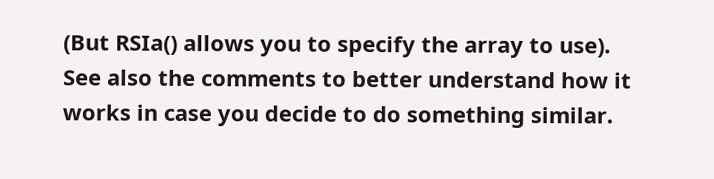(But RSIa() allows you to specify the array to use). See also the comments to better understand how it works in case you decide to do something similar.